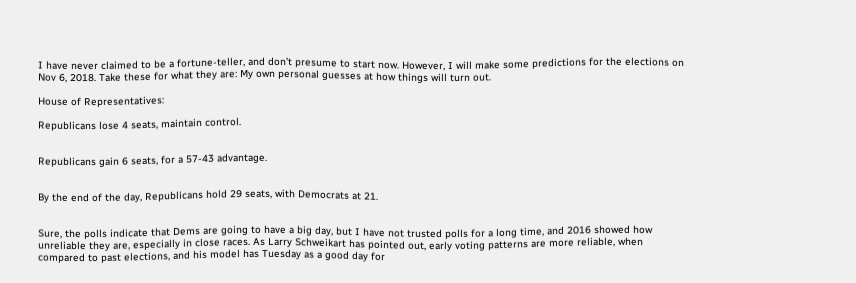I have never claimed to be a fortune-teller, and don’t presume to start now. However, I will make some predictions for the elections on Nov 6, 2018. Take these for what they are: My own personal guesses at how things will turn out.

House of Representatives:

Republicans lose 4 seats, maintain control.


Republicans gain 6 seats, for a 57-43 advantage.


By the end of the day, Republicans hold 29 seats, with Democrats at 21.


Sure, the polls indicate that Dems are going to have a big day, but I have not trusted polls for a long time, and 2016 showed how unreliable they are, especially in close races. As Larry Schweikart has pointed out, early voting patterns are more reliable, when compared to past elections, and his model has Tuesday as a good day for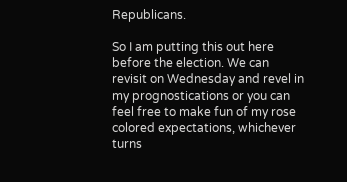Republicans.

So I am putting this out here before the election. We can revisit on Wednesday and revel in my prognostications or you can feel free to make fun of my rose colored expectations, whichever turns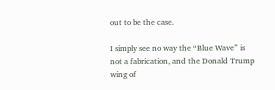out to be the case.

I simply see no way the “Blue Wave” is not a fabrication, and the Donald Trump wing of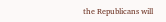the Republicans will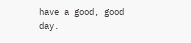have a good, good day.